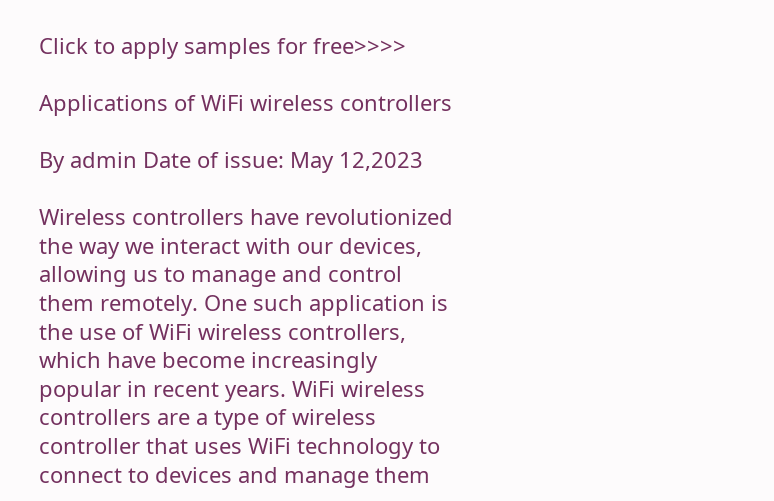Click to apply samples for free>>>>

Applications of WiFi wireless controllers

By admin Date of issue: May 12,2023

Wireless controllers have revolutionized the way we interact with our devices, allowing us to manage and control them remotely. One such application is the use of WiFi wireless controllers, which have become increasingly popular in recent years. WiFi wireless controllers are a type of wireless controller that uses WiFi technology to connect to devices and manage them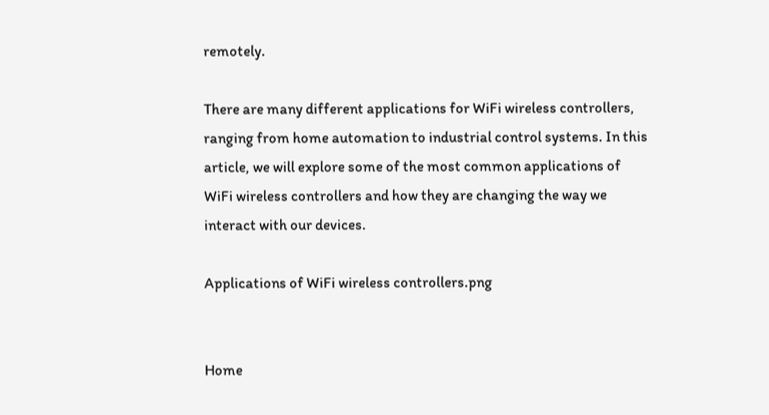remotely.

There are many different applications for WiFi wireless controllers, ranging from home automation to industrial control systems. In this article, we will explore some of the most common applications of WiFi wireless controllers and how they are changing the way we interact with our devices.

Applications of WiFi wireless controllers.png


Home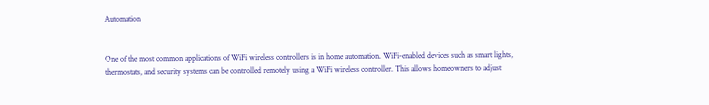Automation


One of the most common applications of WiFi wireless controllers is in home automation. WiFi-enabled devices such as smart lights, thermostats, and security systems can be controlled remotely using a WiFi wireless controller. This allows homeowners to adjust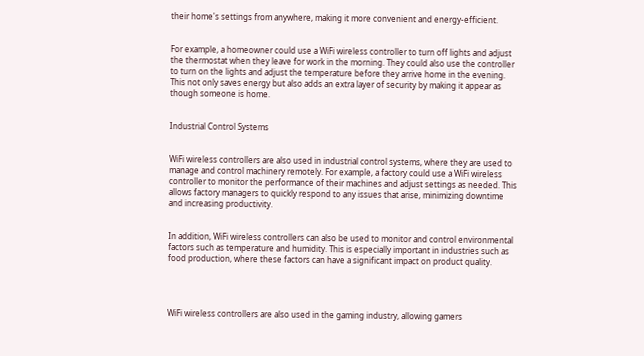their home's settings from anywhere, making it more convenient and energy-efficient.


For example, a homeowner could use a WiFi wireless controller to turn off lights and adjust the thermostat when they leave for work in the morning. They could also use the controller to turn on the lights and adjust the temperature before they arrive home in the evening. This not only saves energy but also adds an extra layer of security by making it appear as though someone is home.


Industrial Control Systems


WiFi wireless controllers are also used in industrial control systems, where they are used to manage and control machinery remotely. For example, a factory could use a WiFi wireless controller to monitor the performance of their machines and adjust settings as needed. This allows factory managers to quickly respond to any issues that arise, minimizing downtime and increasing productivity.


In addition, WiFi wireless controllers can also be used to monitor and control environmental factors such as temperature and humidity. This is especially important in industries such as food production, where these factors can have a significant impact on product quality.




WiFi wireless controllers are also used in the gaming industry, allowing gamers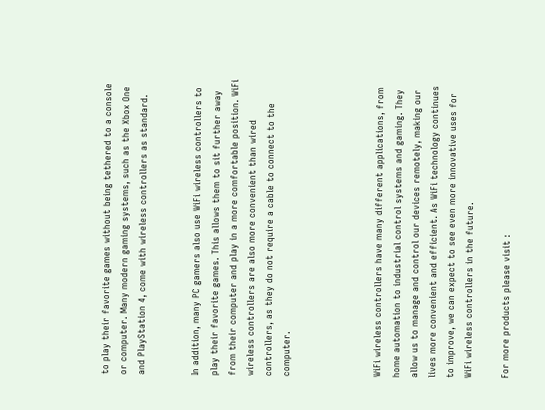to play their favorite games without being tethered to a console or computer. Many modern gaming systems, such as the Xbox One and PlayStation 4, come with wireless controllers as standard.


In addition, many PC gamers also use WiFi wireless controllers to play their favorite games. This allows them to sit further away from their computer and play in a more comfortable position. WiFi wireless controllers are also more convenient than wired controllers, as they do not require a cable to connect to the computer.




WiFi wireless controllers have many different applications, from home automation to industrial control systems and gaming. They allow us to manage and control our devices remotely, making our lives more convenient and efficient. As WiFi technology continues to improve, we can expect to see even more innovative uses for WiFi wireless controllers in the future.

For more products please visit :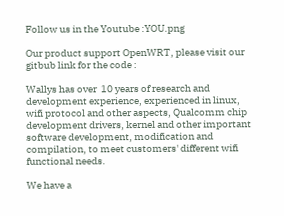Follow us in the Youtube :YOU.png

Our product support OpenWRT, please visit our gitbub link for the code :

Wallys has over  10 years of research and development experience, experienced in linux, wifi protocol and other aspects, Qualcomm chip development drivers, kernel and other important software development, modification and compilation, to meet customers' different wifi functional needs.

We have a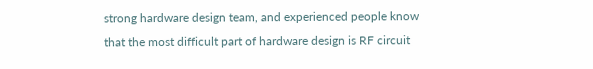strong hardware design team, and experienced people know that the most difficult part of hardware design is RF circuit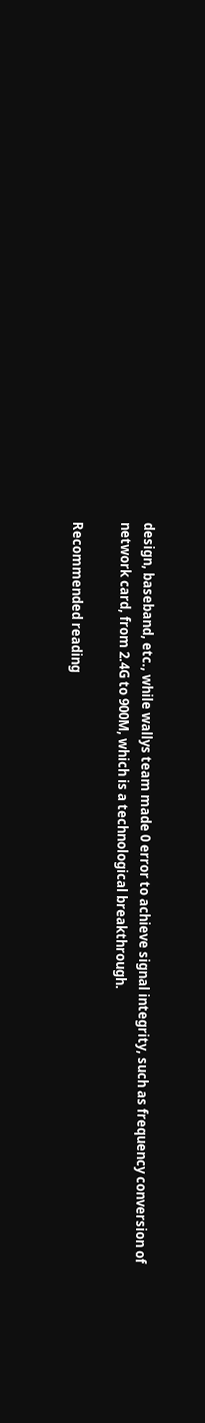design, baseband, etc., while wallys team made 0 error to achieve signal integrity, such as frequency conversion of network card, from 2.4G to 900M, which is a technological breakthrough.

Recommended reading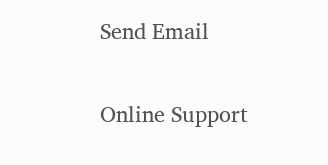Send Email

Online Support